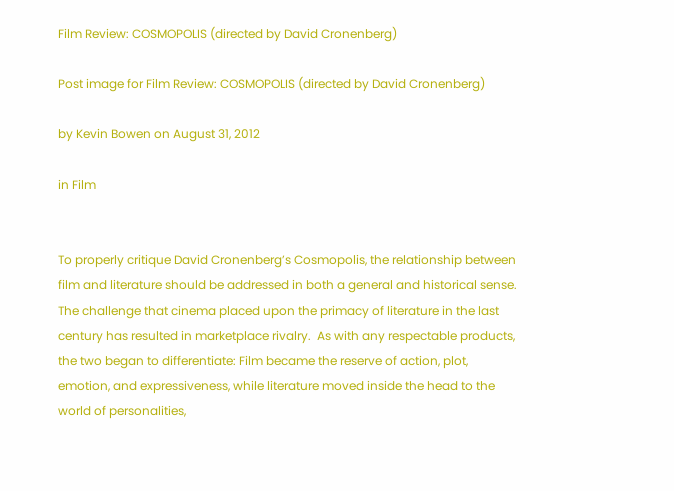Film Review: COSMOPOLIS (directed by David Cronenberg)

Post image for Film Review: COSMOPOLIS (directed by David Cronenberg)

by Kevin Bowen on August 31, 2012

in Film


To properly critique David Cronenberg’s Cosmopolis, the relationship between film and literature should be addressed in both a general and historical sense.  The challenge that cinema placed upon the primacy of literature in the last century has resulted in marketplace rivalry.  As with any respectable products, the two began to differentiate: Film became the reserve of action, plot, emotion, and expressiveness, while literature moved inside the head to the world of personalities,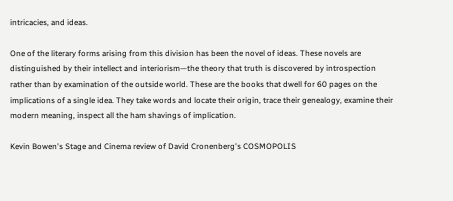intricacies, and ideas.

One of the literary forms arising from this division has been the novel of ideas. These novels are distinguished by their intellect and interiorism—the theory that truth is discovered by introspection rather than by examination of the outside world. These are the books that dwell for 60 pages on the implications of a single idea. They take words and locate their origin, trace their genealogy, examine their modern meaning, inspect all the ham shavings of implication.

Kevin Bowen's Stage and Cinema review of David Cronenberg's COSMOPOLIS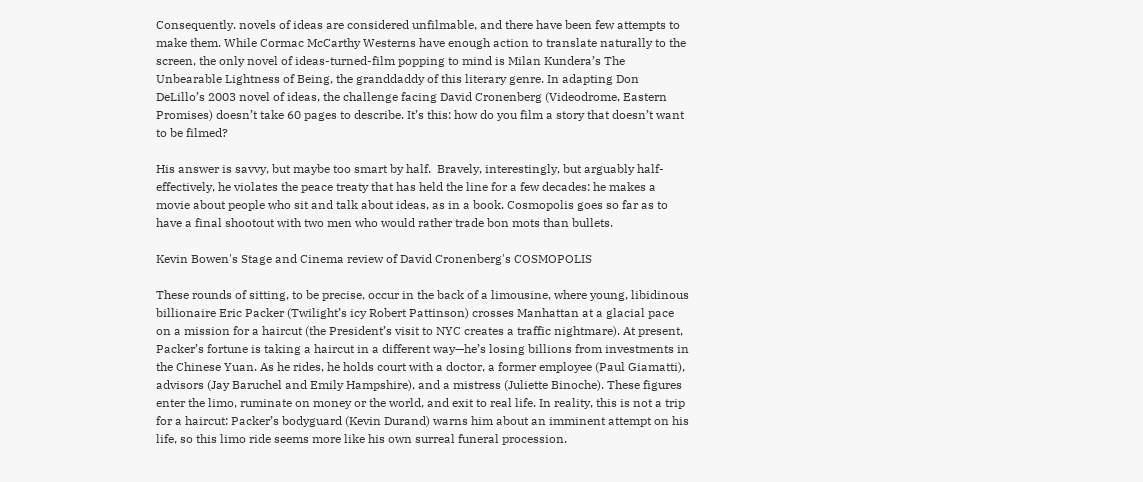Consequently. novels of ideas are considered unfilmable, and there have been few attempts to make them. While Cormac McCarthy Westerns have enough action to translate naturally to the screen, the only novel of ideas-turned-film popping to mind is Milan Kundera’s The Unbearable Lightness of Being, the granddaddy of this literary genre. In adapting Don DeLillo’s 2003 novel of ideas, the challenge facing David Cronenberg (Videodrome, Eastern Promises) doesn’t take 60 pages to describe. It’s this: how do you film a story that doesn’t want to be filmed?

His answer is savvy, but maybe too smart by half.  Bravely, interestingly, but arguably half-effectively, he violates the peace treaty that has held the line for a few decades: he makes a movie about people who sit and talk about ideas, as in a book. Cosmopolis goes so far as to have a final shootout with two men who would rather trade bon mots than bullets.

Kevin Bowen's Stage and Cinema review of David Cronenberg's COSMOPOLIS

These rounds of sitting, to be precise, occur in the back of a limousine, where young, libidinous billionaire Eric Packer (Twilight’s icy Robert Pattinson) crosses Manhattan at a glacial pace on a mission for a haircut (the President’s visit to NYC creates a traffic nightmare). At present, Packer’s fortune is taking a haircut in a different way—he’s losing billions from investments in the Chinese Yuan. As he rides, he holds court with a doctor, a former employee (Paul Giamatti), advisors (Jay Baruchel and Emily Hampshire), and a mistress (Juliette Binoche). These figures enter the limo, ruminate on money or the world, and exit to real life. In reality, this is not a trip for a haircut: Packer’s bodyguard (Kevin Durand) warns him about an imminent attempt on his life, so this limo ride seems more like his own surreal funeral procession.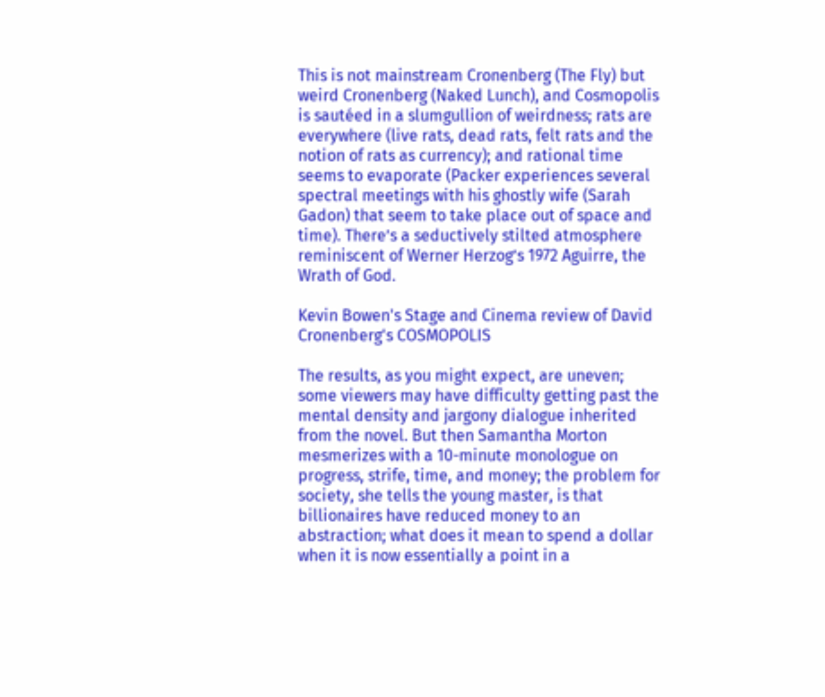This is not mainstream Cronenberg (The Fly) but weird Cronenberg (Naked Lunch), and Cosmopolis is sautéed in a slumgullion of weirdness; rats are everywhere (live rats, dead rats, felt rats and the notion of rats as currency); and rational time seems to evaporate (Packer experiences several spectral meetings with his ghostly wife (Sarah Gadon) that seem to take place out of space and time). There’s a seductively stilted atmosphere reminiscent of Werner Herzog’s 1972 Aguirre, the Wrath of God.

Kevin Bowen's Stage and Cinema review of David Cronenberg's COSMOPOLIS

The results, as you might expect, are uneven; some viewers may have difficulty getting past the mental density and jargony dialogue inherited from the novel. But then Samantha Morton mesmerizes with a 10-minute monologue on progress, strife, time, and money; the problem for society, she tells the young master, is that billionaires have reduced money to an abstraction; what does it mean to spend a dollar when it is now essentially a point in a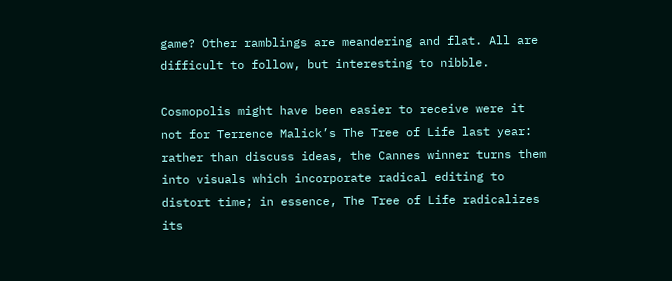game? Other ramblings are meandering and flat. All are difficult to follow, but interesting to nibble.

Cosmopolis might have been easier to receive were it not for Terrence Malick’s The Tree of Life last year: rather than discuss ideas, the Cannes winner turns them into visuals which incorporate radical editing to distort time; in essence, The Tree of Life radicalizes its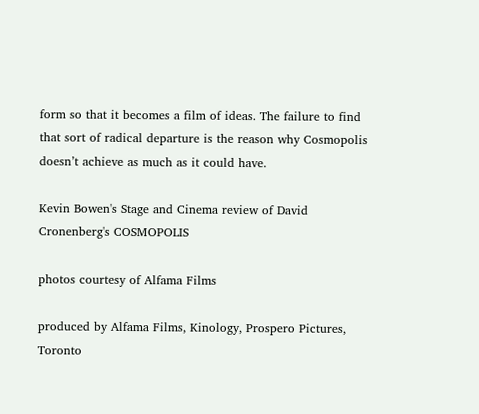form so that it becomes a film of ideas. The failure to find that sort of radical departure is the reason why Cosmopolis doesn’t achieve as much as it could have.

Kevin Bowen's Stage and Cinema review of David Cronenberg's COSMOPOLIS

photos courtesy of Alfama Films

produced by Alfama Films, Kinology, Prospero Pictures, Toronto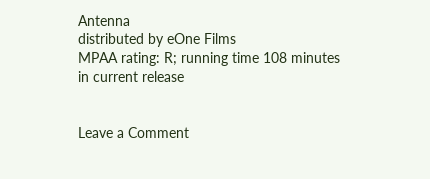Antenna
distributed by eOne Films
MPAA rating: R; running time 108 minutes
in current release


Leave a Comment